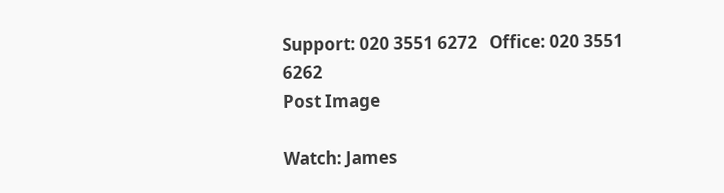Support: 020 3551 6272   Office: 020 3551 6262
Post Image

Watch: James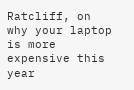Ratcliff, on why your laptop is more expensive this year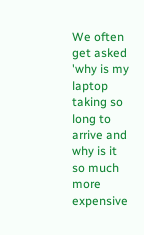We often get asked 'why is my laptop taking so long to arrive and why is it so much more expensive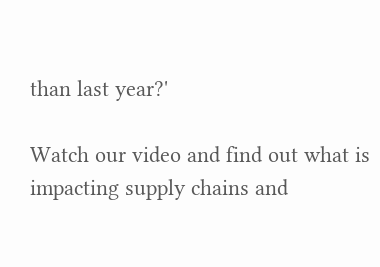than last year?'

Watch our video and find out what is impacting supply chains and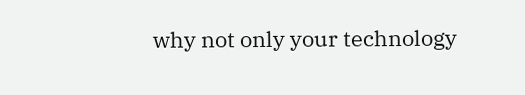why not only your technology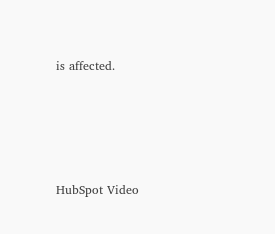is affected.




HubSpot Video